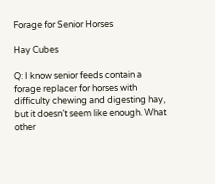Forage for Senior Horses

Hay Cubes

Q: I know senior feeds contain a forage replacer for horses with difficulty chewing and digesting hay, but it doesn’t seem like enough. What other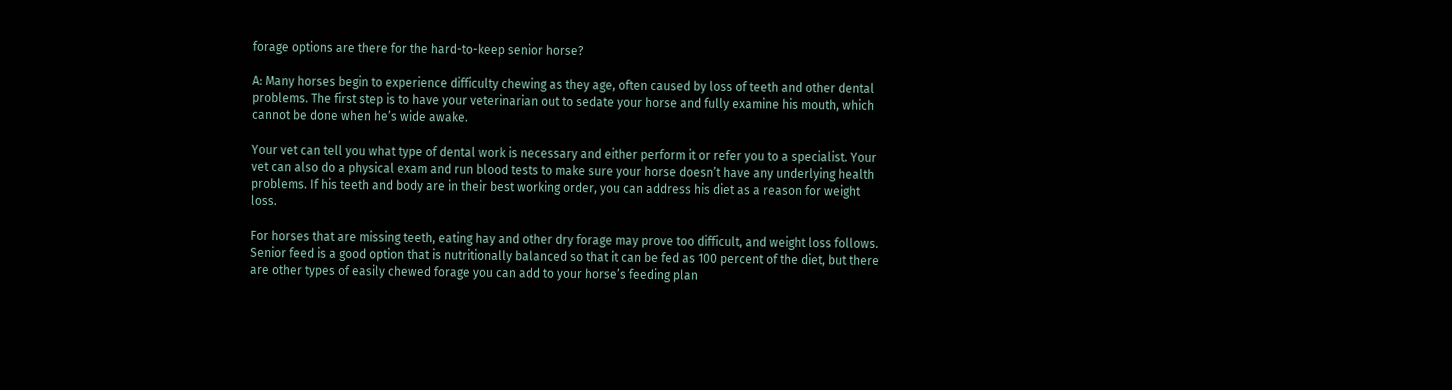forage options are there for the hard-to-keep senior horse?

A: Many horses begin to experience difficulty chewing as they age, often caused by loss of teeth and other dental problems. The first step is to have your veterinarian out to sedate your horse and fully examine his mouth, which cannot be done when he’s wide awake.

Your vet can tell you what type of dental work is necessary and either perform it or refer you to a specialist. Your vet can also do a physical exam and run blood tests to make sure your horse doesn’t have any underlying health problems. If his teeth and body are in their best working order, you can address his diet as a reason for weight loss.

For horses that are missing teeth, eating hay and other dry forage may prove too difficult, and weight loss follows. Senior feed is a good option that is nutritionally balanced so that it can be fed as 100 percent of the diet, but there are other types of easily chewed forage you can add to your horse’s feeding plan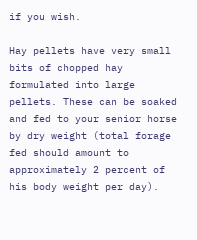if you wish.

Hay pellets have very small bits of chopped hay formulated into large pellets. These can be soaked and fed to your senior horse by dry weight (total forage fed should amount to approximately 2 percent of his body weight per day).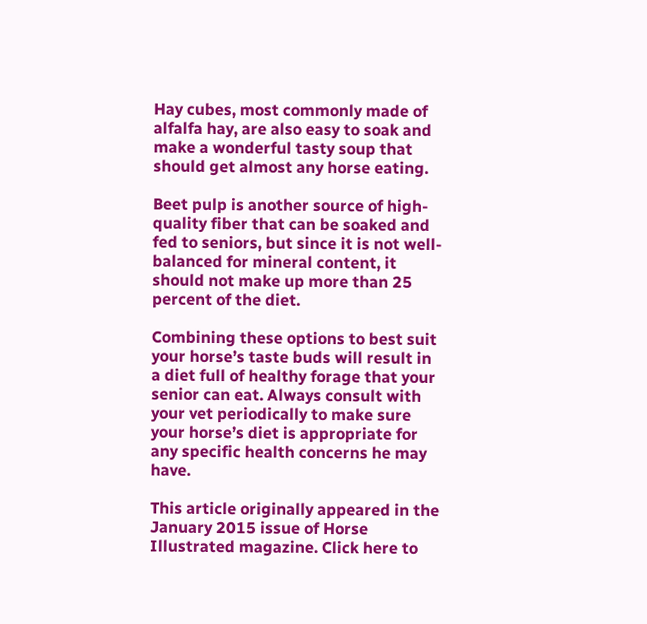Hay cubes, most commonly made of alfalfa hay, are also easy to soak and make a wonderful tasty soup that should get almost any horse eating.

Beet pulp is another source of high-quality fiber that can be soaked and fed to seniors, but since it is not well-balanced for mineral content, it should not make up more than 25 percent of the diet.

Combining these options to best suit your horse’s taste buds will result in a diet full of healthy forage that your senior can eat. Always consult with your vet periodically to make sure your horse’s diet is appropriate for any specific health concerns he may have.

This article originally appeared in the January 2015 issue of Horse Illustrated magazine. Click here to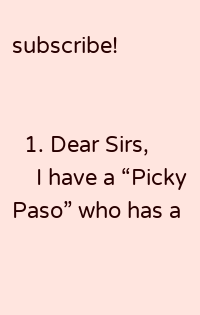subscribe!


  1. Dear Sirs,
    I have a “Picky Paso” who has a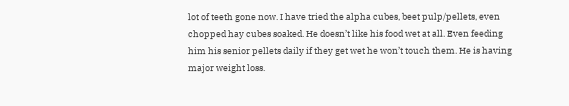lot of teeth gone now. I have tried the alpha cubes, beet pulp/pellets, even chopped hay cubes soaked. He doesn’t like his food wet at all. Even feeding him his senior pellets daily if they get wet he won’t touch them. He is having major weight loss.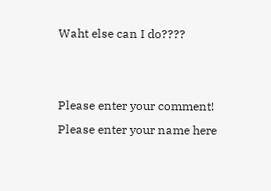Waht else can I do????


Please enter your comment!
Please enter your name here